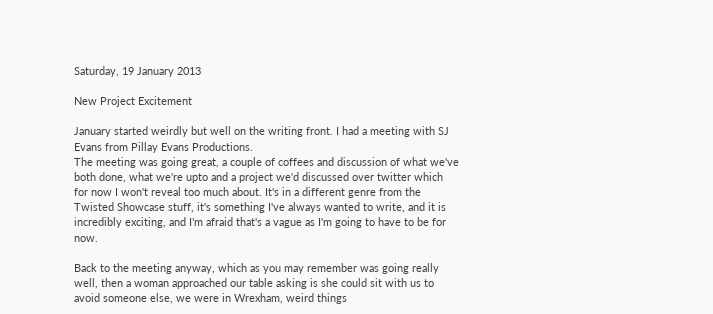Saturday, 19 January 2013

New Project Excitement

January started weirdly but well on the writing front. I had a meeting with SJ Evans from Pillay Evans Productions.
The meeting was going great, a couple of coffees and discussion of what we've both done, what we're upto and a project we'd discussed over twitter which for now I won't reveal too much about. It's in a different genre from the Twisted Showcase stuff, it's something I've always wanted to write, and it is incredibly exciting, and I'm afraid that's a vague as I'm going to have to be for now.

Back to the meeting anyway, which as you may remember was going really well, then a woman approached our table asking is she could sit with us to avoid someone else, we were in Wrexham, weird things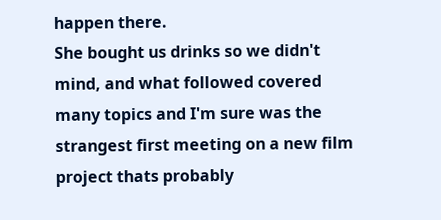happen there.
She bought us drinks so we didn't mind, and what followed covered many topics and I'm sure was the strangest first meeting on a new film project thats probably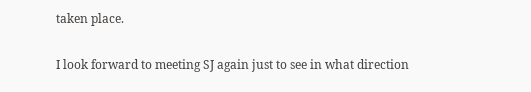taken place.

I look forward to meeting SJ again just to see in what direction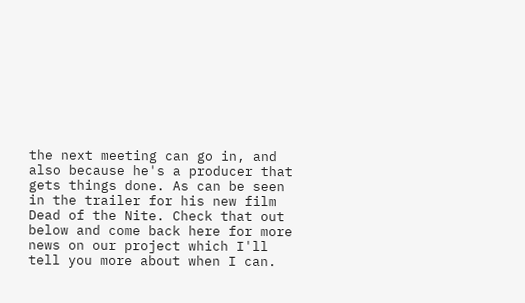the next meeting can go in, and also because he's a producer that gets things done. As can be seen in the trailer for his new film Dead of the Nite. Check that out below and come back here for more news on our project which I'll tell you more about when I can.